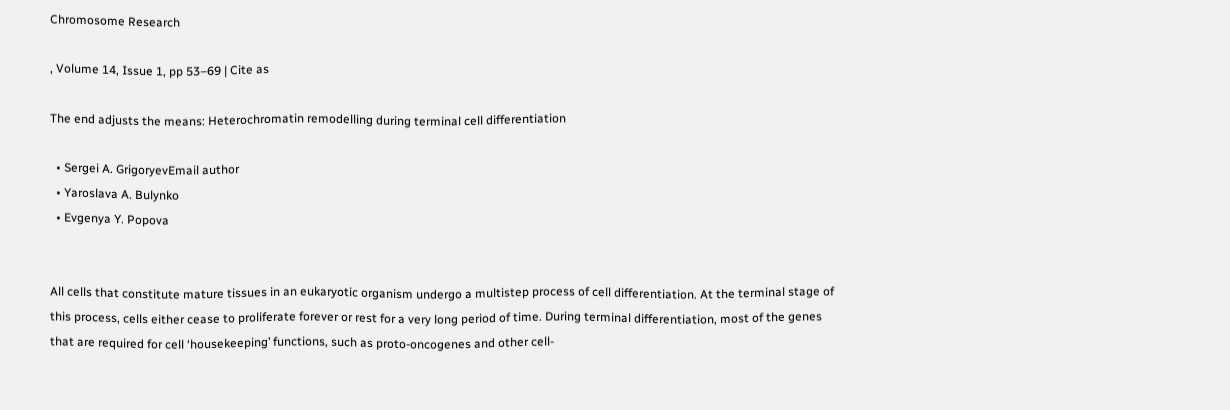Chromosome Research

, Volume 14, Issue 1, pp 53–69 | Cite as

The end adjusts the means: Heterochromatin remodelling during terminal cell differentiation

  • Sergei A. GrigoryevEmail author
  • Yaroslava A. Bulynko
  • Evgenya Y. Popova


All cells that constitute mature tissues in an eukaryotic organism undergo a multistep process of cell differentiation. At the terminal stage of this process, cells either cease to proliferate forever or rest for a very long period of time. During terminal differentiation, most of the genes that are required for cell ‘housekeeping’ functions, such as proto-oncogenes and other cell-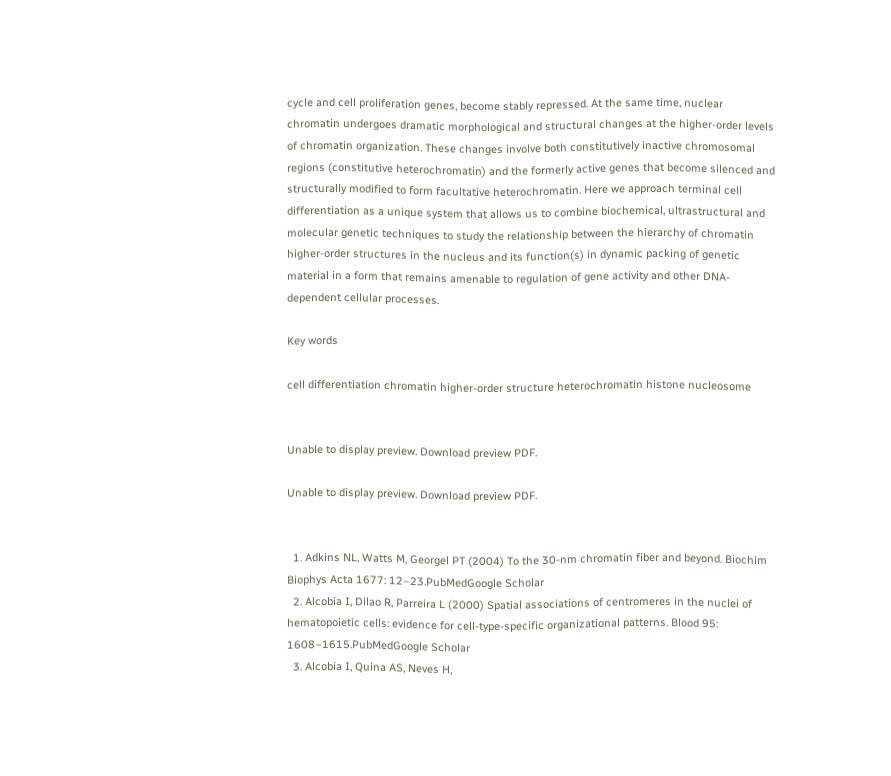cycle and cell proliferation genes, become stably repressed. At the same time, nuclear chromatin undergoes dramatic morphological and structural changes at the higher-order levels of chromatin organization. These changes involve both constitutively inactive chromosomal regions (constitutive heterochromatin) and the formerly active genes that become silenced and structurally modified to form facultative heterochromatin. Here we approach terminal cell differentiation as a unique system that allows us to combine biochemical, ultrastructural and molecular genetic techniques to study the relationship between the hierarchy of chromatin higher-order structures in the nucleus and its function(s) in dynamic packing of genetic material in a form that remains amenable to regulation of gene activity and other DNA-dependent cellular processes.

Key words

cell differentiation chromatin higher-order structure heterochromatin histone nucleosome


Unable to display preview. Download preview PDF.

Unable to display preview. Download preview PDF.


  1. Adkins NL, Watts M, Georgel PT (2004) To the 30-nm chromatin fiber and beyond. Biochim Biophys Acta 1677: 12–23.PubMedGoogle Scholar
  2. Alcobia I, Dilao R, Parreira L (2000) Spatial associations of centromeres in the nuclei of hematopoietic cells: evidence for cell-type-specific organizational patterns. Blood 95: 1608–1615.PubMedGoogle Scholar
  3. Alcobia I, Quina AS, Neves H,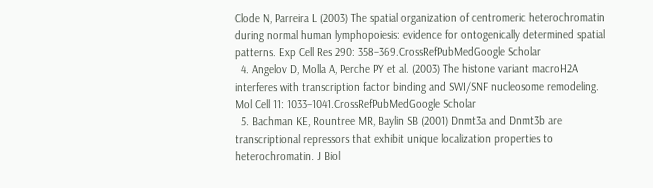Clode N, Parreira L (2003) The spatial organization of centromeric heterochromatin during normal human lymphopoiesis: evidence for ontogenically determined spatial patterns. Exp Cell Res 290: 358–369.CrossRefPubMedGoogle Scholar
  4. Angelov D, Molla A, Perche PY et al. (2003) The histone variant macroH2A interferes with transcription factor binding and SWI/SNF nucleosome remodeling. Mol Cell 11: 1033–1041.CrossRefPubMedGoogle Scholar
  5. Bachman KE, Rountree MR, Baylin SB (2001) Dnmt3a and Dnmt3b are transcriptional repressors that exhibit unique localization properties to heterochromatin. J Biol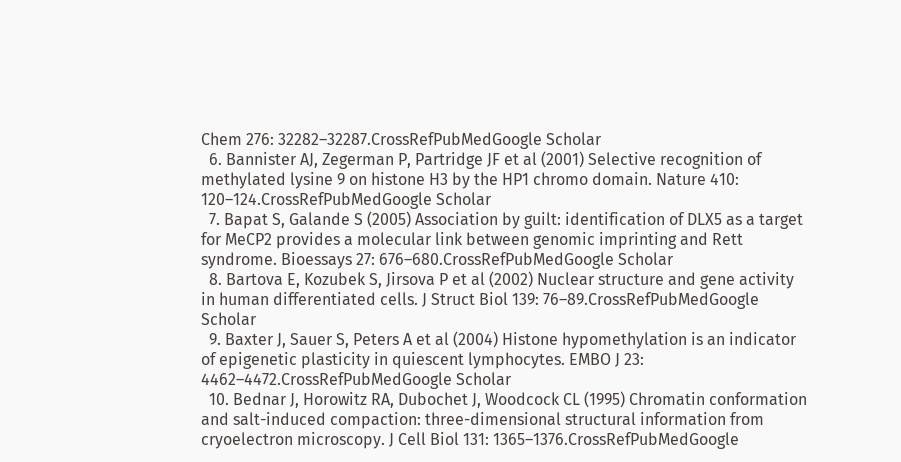Chem 276: 32282–32287.CrossRefPubMedGoogle Scholar
  6. Bannister AJ, Zegerman P, Partridge JF et al (2001) Selective recognition of methylated lysine 9 on histone H3 by the HP1 chromo domain. Nature 410: 120–124.CrossRefPubMedGoogle Scholar
  7. Bapat S, Galande S (2005) Association by guilt: identification of DLX5 as a target for MeCP2 provides a molecular link between genomic imprinting and Rett syndrome. Bioessays 27: 676–680.CrossRefPubMedGoogle Scholar
  8. Bartova E, Kozubek S, Jirsova P et al (2002) Nuclear structure and gene activity in human differentiated cells. J Struct Biol 139: 76–89.CrossRefPubMedGoogle Scholar
  9. Baxter J, Sauer S, Peters A et al (2004) Histone hypomethylation is an indicator of epigenetic plasticity in quiescent lymphocytes. EMBO J 23: 4462–4472.CrossRefPubMedGoogle Scholar
  10. Bednar J, Horowitz RA, Dubochet J, Woodcock CL (1995) Chromatin conformation and salt-induced compaction: three-dimensional structural information from cryoelectron microscopy. J Cell Biol 131: 1365–1376.CrossRefPubMedGoogle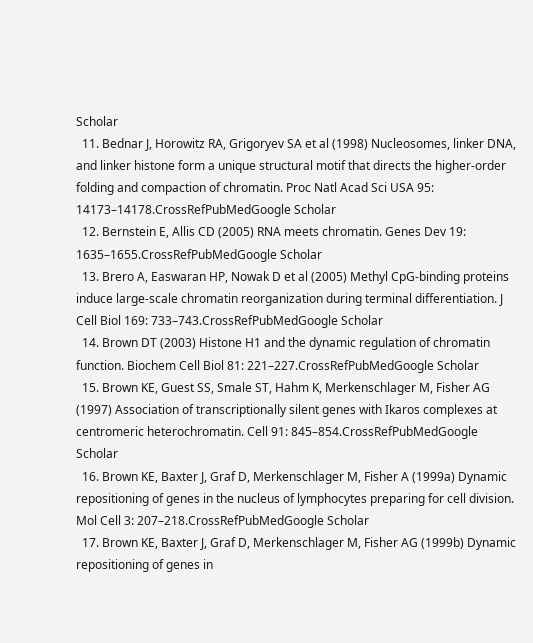Scholar
  11. Bednar J, Horowitz RA, Grigoryev SA et al (1998) Nucleosomes, linker DNA, and linker histone form a unique structural motif that directs the higher-order folding and compaction of chromatin. Proc Natl Acad Sci USA 95: 14173–14178.CrossRefPubMedGoogle Scholar
  12. Bernstein E, Allis CD (2005) RNA meets chromatin. Genes Dev 19: 1635–1655.CrossRefPubMedGoogle Scholar
  13. Brero A, Easwaran HP, Nowak D et al (2005) Methyl CpG-binding proteins induce large-scale chromatin reorganization during terminal differentiation. J Cell Biol 169: 733–743.CrossRefPubMedGoogle Scholar
  14. Brown DT (2003) Histone H1 and the dynamic regulation of chromatin function. Biochem Cell Biol 81: 221–227.CrossRefPubMedGoogle Scholar
  15. Brown KE, Guest SS, Smale ST, Hahm K, Merkenschlager M, Fisher AG (1997) Association of transcriptionally silent genes with Ikaros complexes at centromeric heterochromatin. Cell 91: 845–854.CrossRefPubMedGoogle Scholar
  16. Brown KE, Baxter J, Graf D, Merkenschlager M, Fisher A (1999a) Dynamic repositioning of genes in the nucleus of lymphocytes preparing for cell division. Mol Cell 3: 207–218.CrossRefPubMedGoogle Scholar
  17. Brown KE, Baxter J, Graf D, Merkenschlager M, Fisher AG (1999b) Dynamic repositioning of genes in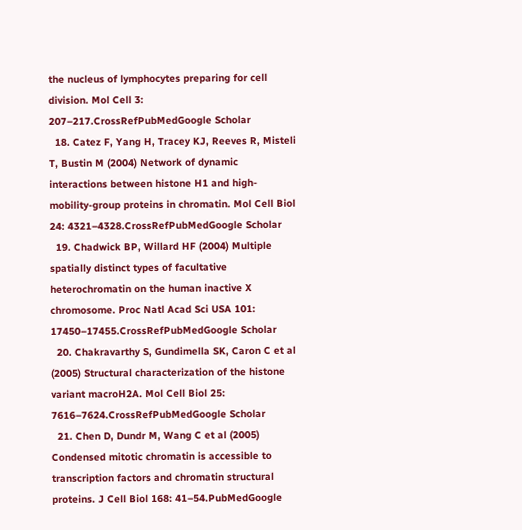the nucleus of lymphocytes preparing for cell division. Mol Cell 3: 207–217.CrossRefPubMedGoogle Scholar
  18. Catez F, Yang H, Tracey KJ, Reeves R, Misteli T, Bustin M (2004) Network of dynamic interactions between histone H1 and high-mobility-group proteins in chromatin. Mol Cell Biol 24: 4321–4328.CrossRefPubMedGoogle Scholar
  19. Chadwick BP, Willard HF (2004) Multiple spatially distinct types of facultative heterochromatin on the human inactive X chromosome. Proc Natl Acad Sci USA 101: 17450–17455.CrossRefPubMedGoogle Scholar
  20. Chakravarthy S, Gundimella SK, Caron C et al (2005) Structural characterization of the histone variant macroH2A. Mol Cell Biol 25: 7616–7624.CrossRefPubMedGoogle Scholar
  21. Chen D, Dundr M, Wang C et al (2005) Condensed mitotic chromatin is accessible to transcription factors and chromatin structural proteins. J Cell Biol 168: 41–54.PubMedGoogle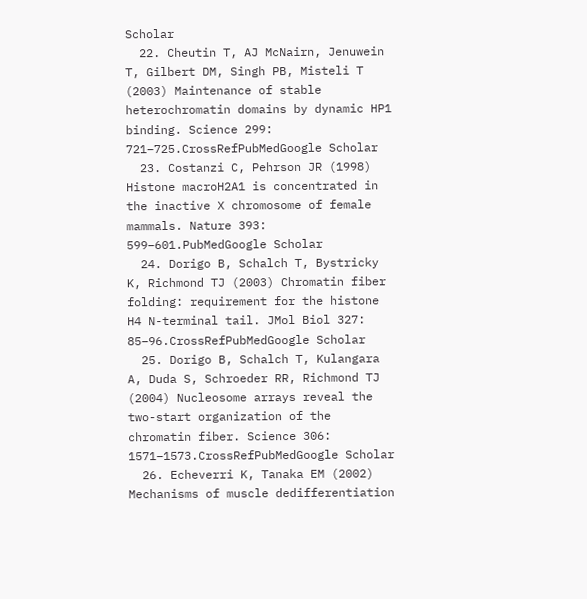Scholar
  22. Cheutin T, AJ McNairn, Jenuwein T, Gilbert DM, Singh PB, Misteli T (2003) Maintenance of stable heterochromatin domains by dynamic HP1 binding. Science 299: 721–725.CrossRefPubMedGoogle Scholar
  23. Costanzi C, Pehrson JR (1998) Histone macroH2A1 is concentrated in the inactive X chromosome of female mammals. Nature 393: 599–601.PubMedGoogle Scholar
  24. Dorigo B, Schalch T, Bystricky K, Richmond TJ (2003) Chromatin fiber folding: requirement for the histone H4 N-terminal tail. JMol Biol 327: 85–96.CrossRefPubMedGoogle Scholar
  25. Dorigo B, Schalch T, Kulangara A, Duda S, Schroeder RR, Richmond TJ (2004) Nucleosome arrays reveal the two-start organization of the chromatin fiber. Science 306: 1571–1573.CrossRefPubMedGoogle Scholar
  26. Echeverri K, Tanaka EM (2002) Mechanisms of muscle dedifferentiation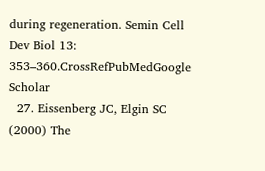during regeneration. Semin Cell Dev Biol 13: 353–360.CrossRefPubMedGoogle Scholar
  27. Eissenberg JC, Elgin SC (2000) The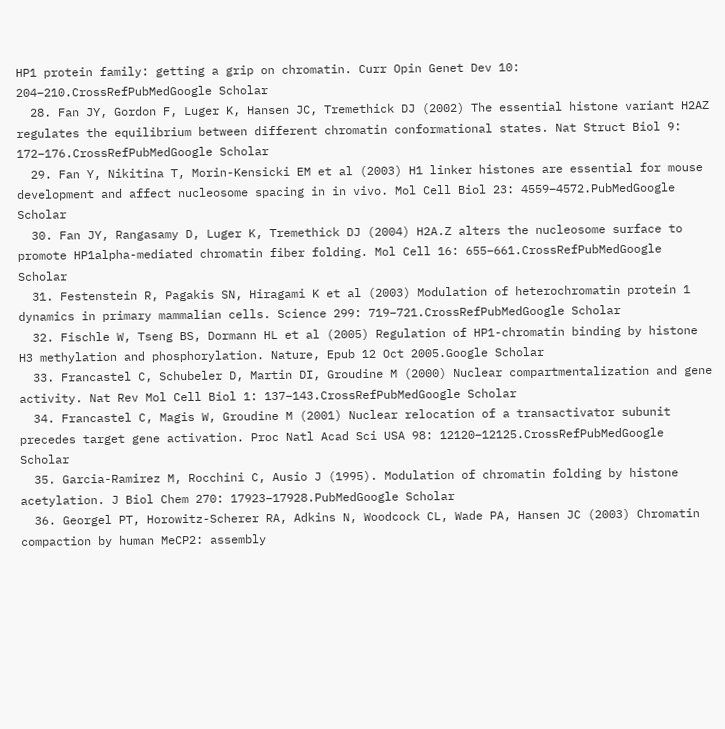HP1 protein family: getting a grip on chromatin. Curr Opin Genet Dev 10: 204–210.CrossRefPubMedGoogle Scholar
  28. Fan JY, Gordon F, Luger K, Hansen JC, Tremethick DJ (2002) The essential histone variant H2AZ regulates the equilibrium between different chromatin conformational states. Nat Struct Biol 9: 172–176.CrossRefPubMedGoogle Scholar
  29. Fan Y, Nikitina T, Morin-Kensicki EM et al (2003) H1 linker histones are essential for mouse development and affect nucleosome spacing in in vivo. Mol Cell Biol 23: 4559–4572.PubMedGoogle Scholar
  30. Fan JY, Rangasamy D, Luger K, Tremethick DJ (2004) H2A.Z alters the nucleosome surface to promote HP1alpha-mediated chromatin fiber folding. Mol Cell 16: 655–661.CrossRefPubMedGoogle Scholar
  31. Festenstein R, Pagakis SN, Hiragami K et al (2003) Modulation of heterochromatin protein 1 dynamics in primary mammalian cells. Science 299: 719–721.CrossRefPubMedGoogle Scholar
  32. Fischle W, Tseng BS, Dormann HL et al (2005) Regulation of HP1-chromatin binding by histone H3 methylation and phosphorylation. Nature, Epub 12 Oct 2005.Google Scholar
  33. Francastel C, Schubeler D, Martin DI, Groudine M (2000) Nuclear compartmentalization and gene activity. Nat Rev Mol Cell Biol 1: 137–143.CrossRefPubMedGoogle Scholar
  34. Francastel C, Magis W, Groudine M (2001) Nuclear relocation of a transactivator subunit precedes target gene activation. Proc Natl Acad Sci USA 98: 12120–12125.CrossRefPubMedGoogle Scholar
  35. Garcia-Ramirez M, Rocchini C, Ausio J (1995). Modulation of chromatin folding by histone acetylation. J Biol Chem 270: 17923–17928.PubMedGoogle Scholar
  36. Georgel PT, Horowitz-Scherer RA, Adkins N, Woodcock CL, Wade PA, Hansen JC (2003) Chromatin compaction by human MeCP2: assembly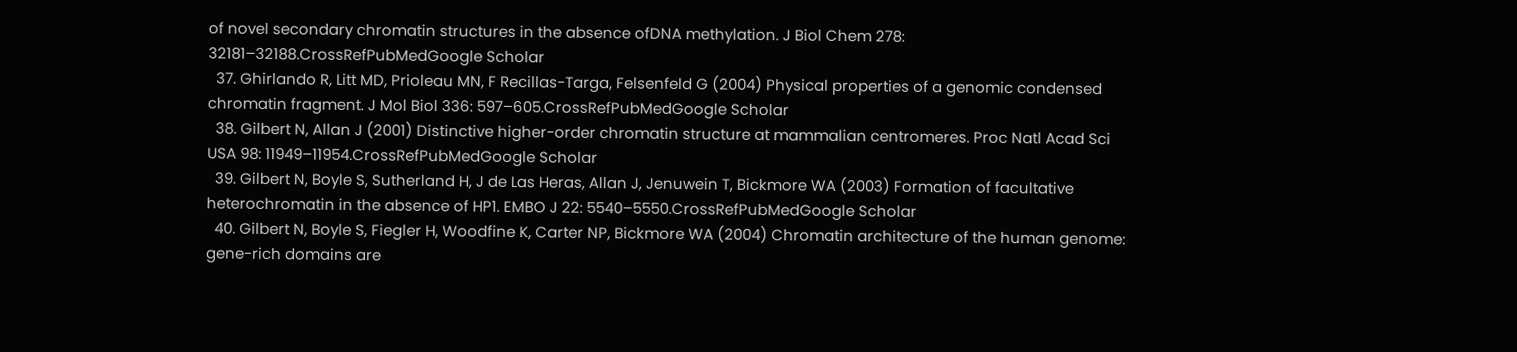of novel secondary chromatin structures in the absence ofDNA methylation. J Biol Chem 278: 32181–32188.CrossRefPubMedGoogle Scholar
  37. Ghirlando R, Litt MD, Prioleau MN, F Recillas-Targa, Felsenfeld G (2004) Physical properties of a genomic condensed chromatin fragment. J Mol Biol 336: 597–605.CrossRefPubMedGoogle Scholar
  38. Gilbert N, Allan J (2001) Distinctive higher-order chromatin structure at mammalian centromeres. Proc Natl Acad Sci USA 98: 11949–11954.CrossRefPubMedGoogle Scholar
  39. Gilbert N, Boyle S, Sutherland H, J de Las Heras, Allan J, Jenuwein T, Bickmore WA (2003) Formation of facultative heterochromatin in the absence of HP1. EMBO J 22: 5540–5550.CrossRefPubMedGoogle Scholar
  40. Gilbert N, Boyle S, Fiegler H, Woodfine K, Carter NP, Bickmore WA (2004) Chromatin architecture of the human genome: gene-rich domains are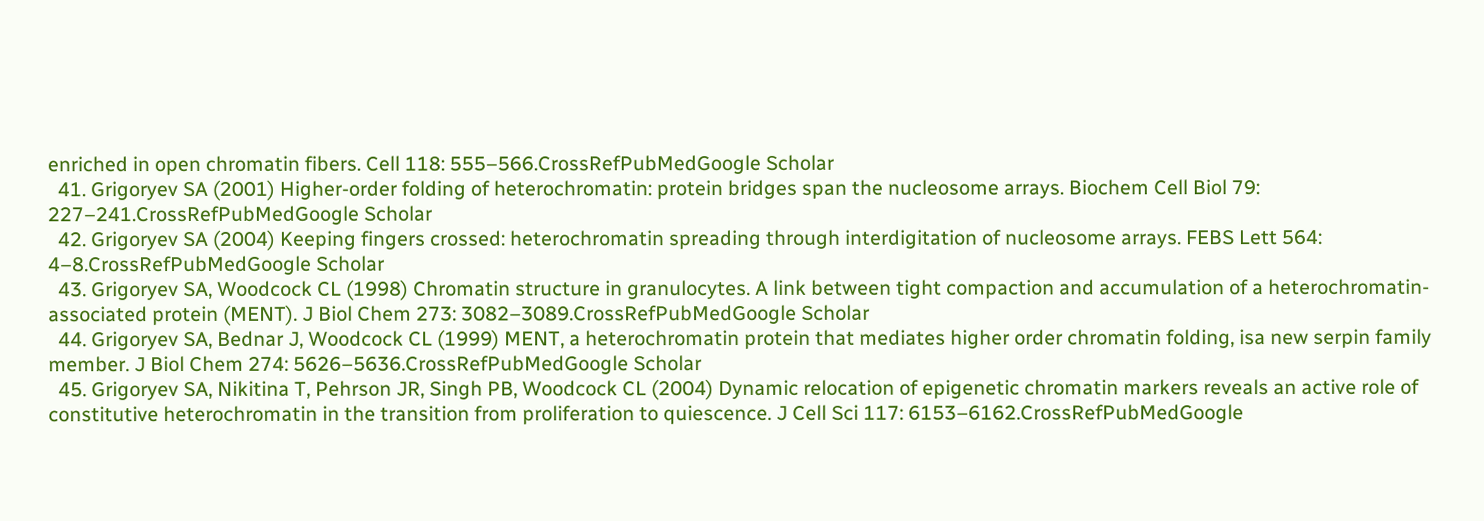enriched in open chromatin fibers. Cell 118: 555–566.CrossRefPubMedGoogle Scholar
  41. Grigoryev SA (2001) Higher-order folding of heterochromatin: protein bridges span the nucleosome arrays. Biochem Cell Biol 79: 227–241.CrossRefPubMedGoogle Scholar
  42. Grigoryev SA (2004) Keeping fingers crossed: heterochromatin spreading through interdigitation of nucleosome arrays. FEBS Lett 564: 4–8.CrossRefPubMedGoogle Scholar
  43. Grigoryev SA, Woodcock CL (1998) Chromatin structure in granulocytes. A link between tight compaction and accumulation of a heterochromatin-associated protein (MENT). J Biol Chem 273: 3082–3089.CrossRefPubMedGoogle Scholar
  44. Grigoryev SA, Bednar J, Woodcock CL (1999) MENT, a heterochromatin protein that mediates higher order chromatin folding, isa new serpin family member. J Biol Chem 274: 5626–5636.CrossRefPubMedGoogle Scholar
  45. Grigoryev SA, Nikitina T, Pehrson JR, Singh PB, Woodcock CL (2004) Dynamic relocation of epigenetic chromatin markers reveals an active role of constitutive heterochromatin in the transition from proliferation to quiescence. J Cell Sci 117: 6153–6162.CrossRefPubMedGoogle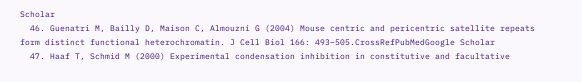Scholar
  46. Guenatri M, Bailly D, Maison C, Almouzni G (2004) Mouse centric and pericentric satellite repeats form distinct functional heterochromatin. J Cell Biol 166: 493–505.CrossRefPubMedGoogle Scholar
  47. Haaf T, Schmid M (2000) Experimental condensation inhibition in constitutive and facultative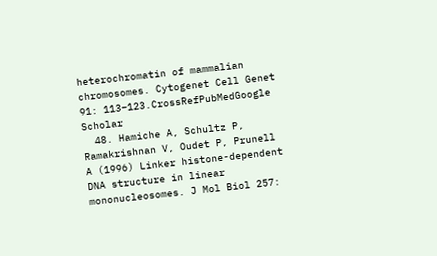heterochromatin of mammalian chromosomes. Cytogenet Cell Genet 91: 113–123.CrossRefPubMedGoogle Scholar
  48. Hamiche A, Schultz P, Ramakrishnan V, Oudet P, Prunell A (1996) Linker histone-dependent DNA structure in linear mononucleosomes. J Mol Biol 257: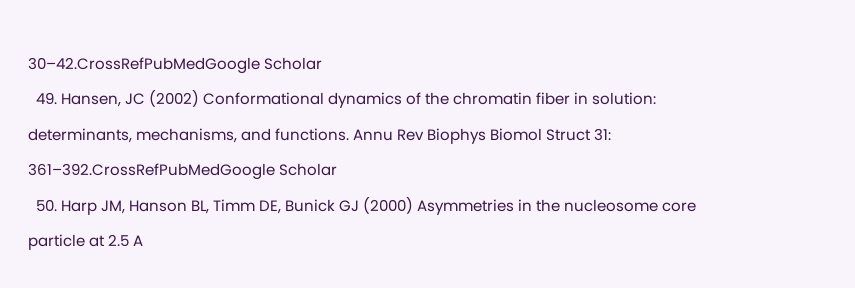30–42.CrossRefPubMedGoogle Scholar
  49. Hansen, JC (2002) Conformational dynamics of the chromatin fiber in solution: determinants, mechanisms, and functions. Annu Rev Biophys Biomol Struct 31: 361–392.CrossRefPubMedGoogle Scholar
  50. Harp JM, Hanson BL, Timm DE, Bunick GJ (2000) Asymmetries in the nucleosome core particle at 2.5 A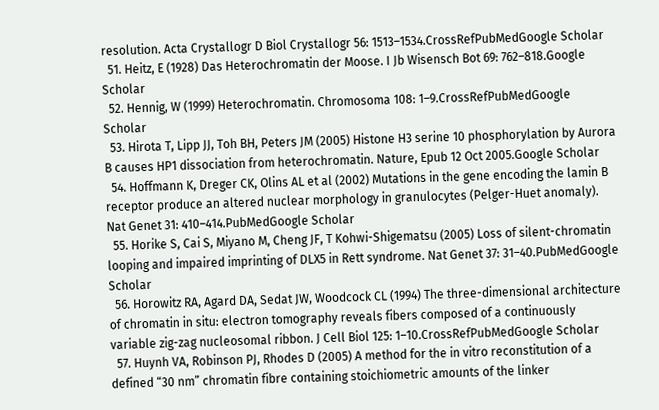resolution. Acta Crystallogr D Biol Crystallogr 56: 1513–1534.CrossRefPubMedGoogle Scholar
  51. Heitz, E (1928) Das Heterochromatin der Moose. I Jb Wisensch Bot 69: 762–818.Google Scholar
  52. Hennig, W (1999) Heterochromatin. Chromosoma 108: 1–9.CrossRefPubMedGoogle Scholar
  53. Hirota T, Lipp JJ, Toh BH, Peters JM (2005) Histone H3 serine 10 phosphorylation by Aurora B causes HP1 dissociation from heterochromatin. Nature, Epub 12 Oct 2005.Google Scholar
  54. Hoffmann K, Dreger CK, Olins AL et al (2002) Mutations in the gene encoding the lamin B receptor produce an altered nuclear morphology in granulocytes (Pelger-Huet anomaly). Nat Genet 31: 410–414.PubMedGoogle Scholar
  55. Horike S, Cai S, Miyano M, Cheng JF, T Kohwi-Shigematsu (2005) Loss of silent-chromatin looping and impaired imprinting of DLX5 in Rett syndrome. Nat Genet 37: 31–40.PubMedGoogle Scholar
  56. Horowitz RA, Agard DA, Sedat JW, Woodcock CL (1994) The three-dimensional architecture of chromatin in situ: electron tomography reveals fibers composed of a continuously variable zig-zag nucleosomal ribbon. J Cell Biol 125: 1–10.CrossRefPubMedGoogle Scholar
  57. Huynh VA, Robinson PJ, Rhodes D (2005) A method for the in vitro reconstitution of a defined “30 nm” chromatin fibre containing stoichiometric amounts of the linker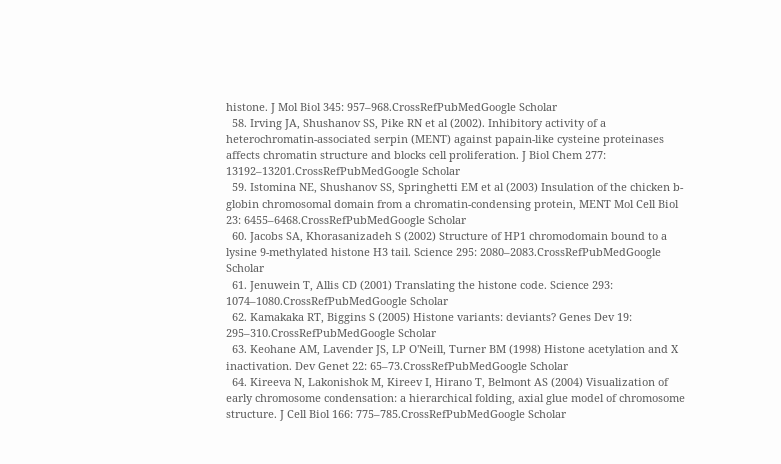histone. J Mol Biol 345: 957–968.CrossRefPubMedGoogle Scholar
  58. Irving JA, Shushanov SS, Pike RN et al (2002). Inhibitory activity of a heterochromatin-associated serpin (MENT) against papain-like cysteine proteinases affects chromatin structure and blocks cell proliferation. J Biol Chem 277: 13192–13201.CrossRefPubMedGoogle Scholar
  59. Istomina NE, Shushanov SS, Springhetti EM et al (2003) Insulation of the chicken b-globin chromosomal domain from a chromatin-condensing protein, MENT Mol Cell Biol 23: 6455–6468.CrossRefPubMedGoogle Scholar
  60. Jacobs SA, Khorasanizadeh S (2002) Structure of HP1 chromodomain bound to a lysine 9-methylated histone H3 tail. Science 295: 2080–2083.CrossRefPubMedGoogle Scholar
  61. Jenuwein T, Allis CD (2001) Translating the histone code. Science 293: 1074–1080.CrossRefPubMedGoogle Scholar
  62. Kamakaka RT, Biggins S (2005) Histone variants: deviants? Genes Dev 19: 295–310.CrossRefPubMedGoogle Scholar
  63. Keohane AM, Lavender JS, LP O'Neill, Turner BM (1998) Histone acetylation and X inactivation. Dev Genet 22: 65–73.CrossRefPubMedGoogle Scholar
  64. Kireeva N, Lakonishok M, Kireev I, Hirano T, Belmont AS (2004) Visualization of early chromosome condensation: a hierarchical folding, axial glue model of chromosome structure. J Cell Biol 166: 775–785.CrossRefPubMedGoogle Scholar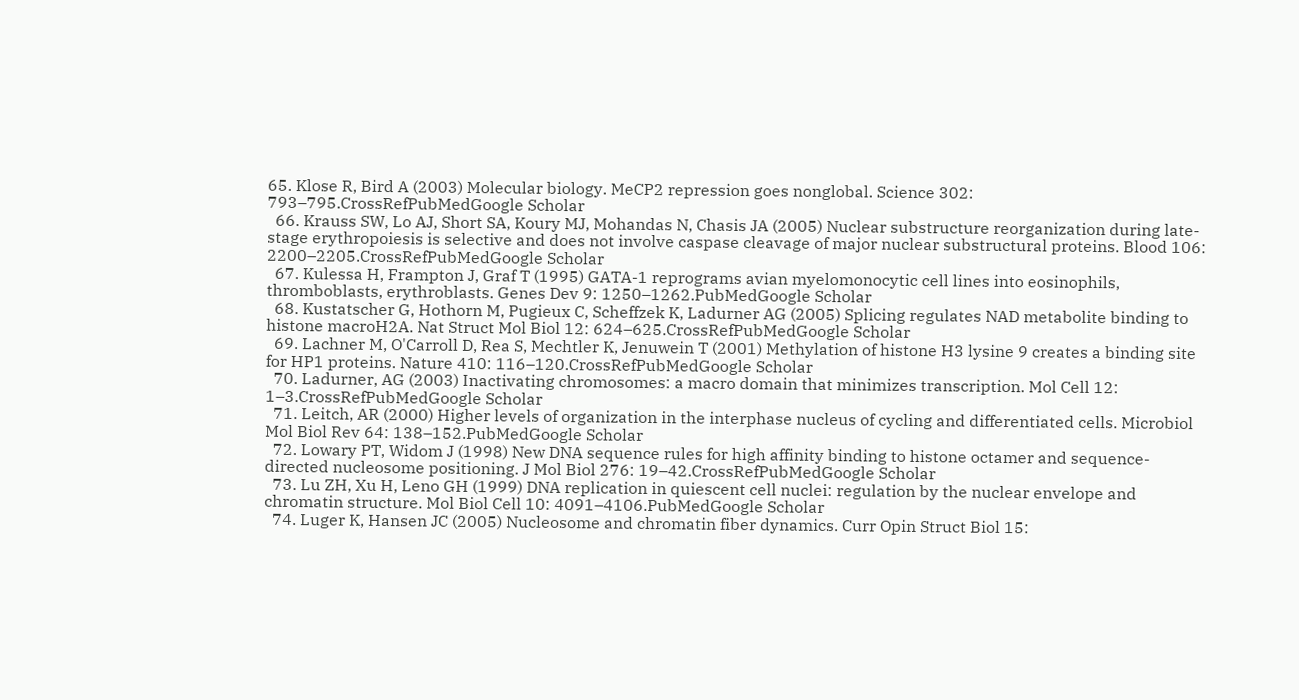65. Klose R, Bird A (2003) Molecular biology. MeCP2 repression goes nonglobal. Science 302: 793–795.CrossRefPubMedGoogle Scholar
  66. Krauss SW, Lo AJ, Short SA, Koury MJ, Mohandas N, Chasis JA (2005) Nuclear substructure reorganization during late-stage erythropoiesis is selective and does not involve caspase cleavage of major nuclear substructural proteins. Blood 106: 2200–2205.CrossRefPubMedGoogle Scholar
  67. Kulessa H, Frampton J, Graf T (1995) GATA-1 reprograms avian myelomonocytic cell lines into eosinophils, thromboblasts, erythroblasts. Genes Dev 9: 1250–1262.PubMedGoogle Scholar
  68. Kustatscher G, Hothorn M, Pugieux C, Scheffzek K, Ladurner AG (2005) Splicing regulates NAD metabolite binding to histone macroH2A. Nat Struct Mol Biol 12: 624–625.CrossRefPubMedGoogle Scholar
  69. Lachner M, O'Carroll D, Rea S, Mechtler K, Jenuwein T (2001) Methylation of histone H3 lysine 9 creates a binding site for HP1 proteins. Nature 410: 116–120.CrossRefPubMedGoogle Scholar
  70. Ladurner, AG (2003) Inactivating chromosomes: a macro domain that minimizes transcription. Mol Cell 12: 1–3.CrossRefPubMedGoogle Scholar
  71. Leitch, AR (2000) Higher levels of organization in the interphase nucleus of cycling and differentiated cells. Microbiol Mol Biol Rev 64: 138–152.PubMedGoogle Scholar
  72. Lowary PT, Widom J (1998) New DNA sequence rules for high affinity binding to histone octamer and sequence-directed nucleosome positioning. J Mol Biol 276: 19–42.CrossRefPubMedGoogle Scholar
  73. Lu ZH, Xu H, Leno GH (1999) DNA replication in quiescent cell nuclei: regulation by the nuclear envelope and chromatin structure. Mol Biol Cell 10: 4091–4106.PubMedGoogle Scholar
  74. Luger K, Hansen JC (2005) Nucleosome and chromatin fiber dynamics. Curr Opin Struct Biol 15: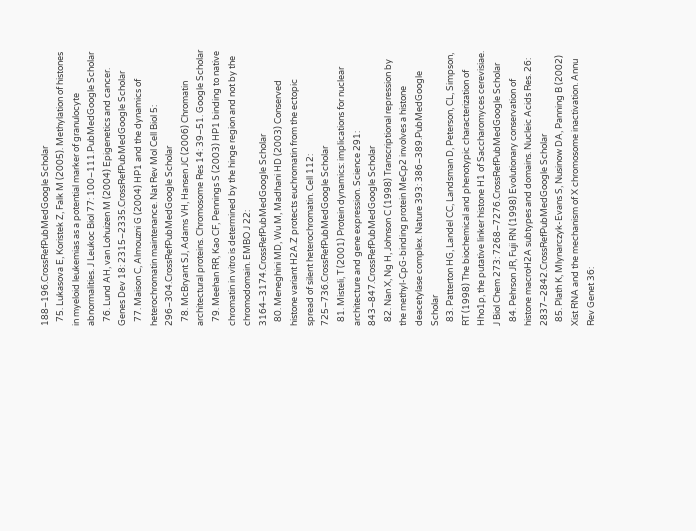188–196.CrossRefPubMedGoogle Scholar
  75. Lukasova E, Koristek Z, Falk M (2005). Methylation of histones in myeloid leukemias as a potential marker of granulocyte abnormalities. J Leukoc Biol 77: 100–111.PubMedGoogle Scholar
  76. Lund AH, van Lohuizen M (2004) Epigenetics and cancer. Genes Dev 18: 2315–2335.CrossRefPubMedGoogle Scholar
  77. Maison C, Almouzni G (2004) HP1 and the dynamics of heterochromatin maintenance. Nat Rev Mol Cell Biol 5: 296–304.CrossRefPubMedGoogle Scholar
  78. McBryant SJ, Adams VH, Hansen JC (2006) Chromatin architectural proteins. Chromosome Res 14: 39–51. Google Scholar
  79. Meehan RR, Kao CF, Pennings S (2003) HP1 binding to native chromatin in vitro is determined by the hinge region and not by the chromodomain. EMBO J 22: 3164–3174.CrossRefPubMedGoogle Scholar
  80. Meneghini MD, Wu M, Madhani HD (2003) Conserved histone variant H2A.Z protects euchromatin from the ectopic spread of silent heterochromatin. Cell 112: 725–736.CrossRefPubMedGoogle Scholar
  81. Misteli, T (2001) Protein dynamics: implications for nuclear architecture and gene expression. Science 291: 843–847.CrossRefPubMedGoogle Scholar
  82. Nan X, Ng H, Johnson C (1998) Transcriptional repression by the methyl-CpG-binding protein MeCp2 involves a histone deacetylase complex. Nature 393: 386–389.PubMedGoogle Scholar
  83. Patterton HG, Landel CC, Landsman D, Peterson, CL, Simpson, RT (1998) The biochemical and phenotypic characterization of Hho1p, the putative linker histone H1 of Saccharomyces cerevisiae. J Biol Chem 273: 7268–7276.CrossRefPubMedGoogle Scholar
  84. Pehrson JR, Fuji RN (1998) Evolutionary conservation of histone macroH2A subtypes and domains. Nucleic Acids Res. 26: 2837–2842.CrossRefPubMedGoogle Scholar
  85. Plath K, Mlynarczyk-Evans S, Nusinow DA, Panning B (2002) Xist RNA and the mechanism of X chromosome inactivation. Annu Rev Genet 36: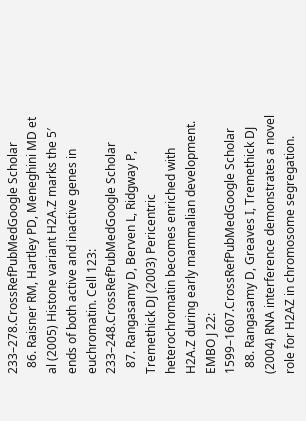233–278.CrossRefPubMedGoogle Scholar
  86. Raisner RM, Hartley PD, Meneghini MD et al (2005) Histone variant H2A.Z marks the 5′ ends of both active and inactive genes in euchromatin. Cell 123: 233–248.CrossRefPubMedGoogle Scholar
  87. Rangasamy D, Berven L, Ridgway P, Tremethick DJ (2003) Pericentric heterochromatin becomes enriched with H2A.Z during early mammalian development. EMBO J 22: 1599–1607.CrossRefPubMedGoogle Scholar
  88. Rangasamy D, Greaves I, Tremethick DJ (2004) RNA interference demonstrates a novel role for H2AZ in chromosome segregation.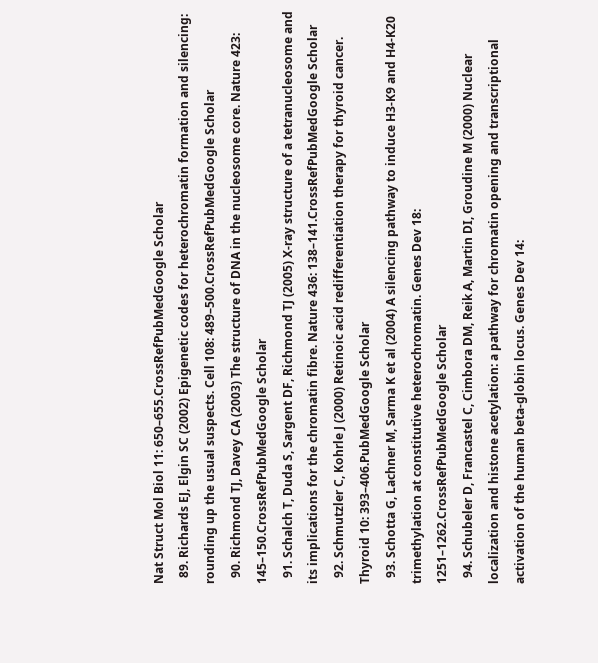Nat Struct Mol Biol 11: 650–655.CrossRefPubMedGoogle Scholar
  89. Richards EJ, Elgin SC (2002) Epigenetic codes for heterochromatin formation and silencing: rounding up the usual suspects. Cell 108: 489–500.CrossRefPubMedGoogle Scholar
  90. Richmond TJ, Davey CA (2003) The structure of DNA in the nucleosome core. Nature 423: 145–150.CrossRefPubMedGoogle Scholar
  91. Schalch T, Duda S, Sargent DF, Richmond TJ (2005) X-ray structure of a tetranucleosome and its implications for the chromatin fibre. Nature 436: 138–141.CrossRefPubMedGoogle Scholar
  92. Schmutzler C, Kohrle J (2000) Retinoic acid redifferentiation therapy for thyroid cancer. Thyroid 10: 393–406.PubMedGoogle Scholar
  93. Schotta G, Lachner M, Sarma K et al (2004) A silencing pathway to induce H3-K9 and H4-K20 trimethylation at constitutive heterochromatin. Genes Dev 18: 1251–1262.CrossRefPubMedGoogle Scholar
  94. Schubeler D, Francastel C, Cimbora DM, Reik A, Martin DI, Groudine M (2000) Nuclear localization and histone acetylation: a pathway for chromatin opening and transcriptional activation of the human beta-globin locus. Genes Dev 14: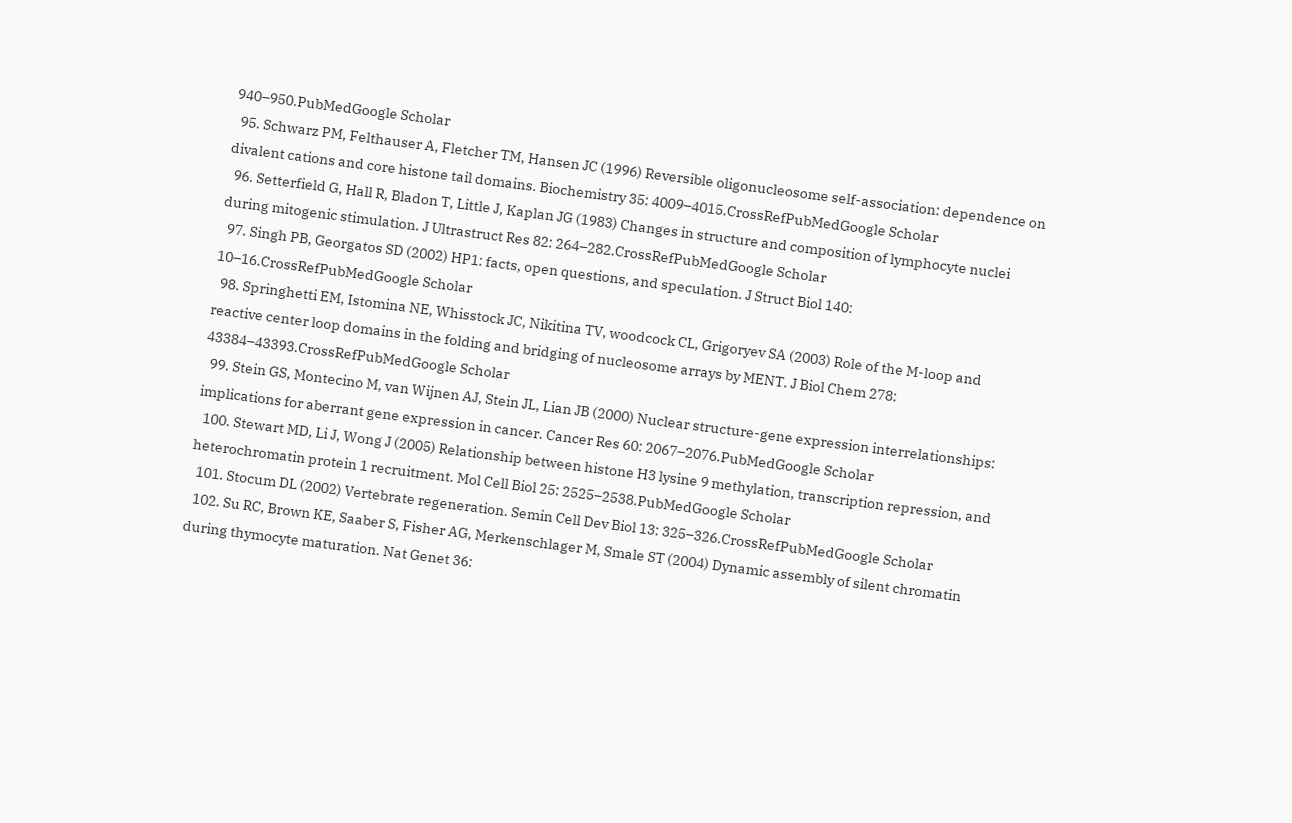940–950.PubMedGoogle Scholar
  95. Schwarz PM, Felthauser A, Fletcher TM, Hansen JC (1996) Reversible oligonucleosome self-association: dependence on divalent cations and core histone tail domains. Biochemistry 35: 4009–4015.CrossRefPubMedGoogle Scholar
  96. Setterfield G, Hall R, Bladon T, Little J, Kaplan JG (1983) Changes in structure and composition of lymphocyte nuclei during mitogenic stimulation. J Ultrastruct Res 82: 264–282.CrossRefPubMedGoogle Scholar
  97. Singh PB, Georgatos SD (2002) HP1: facts, open questions, and speculation. J Struct Biol 140: 10–16.CrossRefPubMedGoogle Scholar
  98. Springhetti EM, Istomina NE, Whisstock JC, Nikitina TV, woodcock CL, Grigoryev SA (2003) Role of the M-loop and reactive center loop domains in the folding and bridging of nucleosome arrays by MENT. J Biol Chem 278: 43384–43393.CrossRefPubMedGoogle Scholar
  99. Stein GS, Montecino M, van Wijnen AJ, Stein JL, Lian JB (2000) Nuclear structure-gene expression interrelationships: implications for aberrant gene expression in cancer. Cancer Res 60: 2067–2076.PubMedGoogle Scholar
  100. Stewart MD, Li J, Wong J (2005) Relationship between histone H3 lysine 9 methylation, transcription repression, and heterochromatin protein 1 recruitment. Mol Cell Biol 25: 2525–2538.PubMedGoogle Scholar
  101. Stocum DL (2002) Vertebrate regeneration. Semin Cell Dev Biol 13: 325–326.CrossRefPubMedGoogle Scholar
  102. Su RC, Brown KE, Saaber S, Fisher AG, Merkenschlager M, Smale ST (2004) Dynamic assembly of silent chromatin during thymocyte maturation. Nat Genet 36: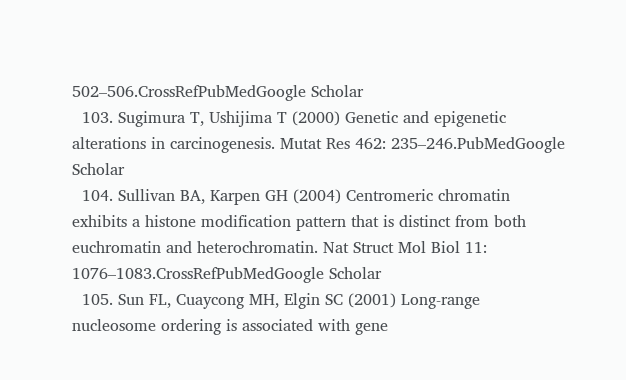502–506.CrossRefPubMedGoogle Scholar
  103. Sugimura T, Ushijima T (2000) Genetic and epigenetic alterations in carcinogenesis. Mutat Res 462: 235–246.PubMedGoogle Scholar
  104. Sullivan BA, Karpen GH (2004) Centromeric chromatin exhibits a histone modification pattern that is distinct from both euchromatin and heterochromatin. Nat Struct Mol Biol 11: 1076–1083.CrossRefPubMedGoogle Scholar
  105. Sun FL, Cuaycong MH, Elgin SC (2001) Long-range nucleosome ordering is associated with gene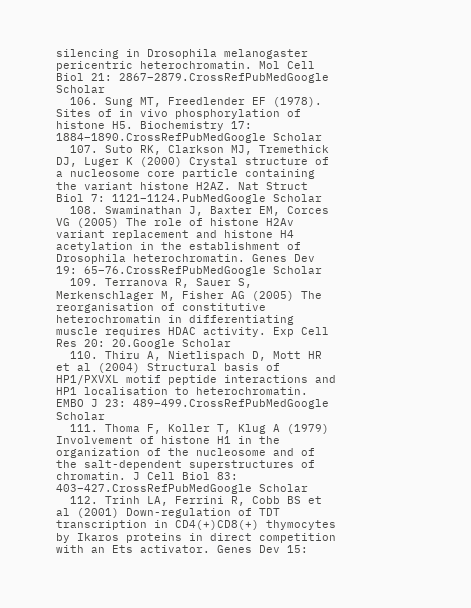silencing in Drosophila melanogaster pericentric heterochromatin. Mol Cell Biol 21: 2867–2879.CrossRefPubMedGoogle Scholar
  106. Sung MT, Freedlender EF (1978). Sites of in vivo phosphorylation of histone H5. Biochemistry 17: 1884–1890.CrossRefPubMedGoogle Scholar
  107. Suto RK, Clarkson MJ, Tremethick DJ, Luger K (2000) Crystal structure of a nucleosome core particle containing the variant histone H2AZ. Nat Struct Biol 7: 1121–1124.PubMedGoogle Scholar
  108. Swaminathan J, Baxter EM, Corces VG (2005) The role of histone H2Av variant replacement and histone H4 acetylation in the establishment of Drosophila heterochromatin. Genes Dev 19: 65–76.CrossRefPubMedGoogle Scholar
  109. Terranova R, Sauer S, Merkenschlager M, Fisher AG (2005) The reorganisation of constitutive heterochromatin in differentiating muscle requires HDAC activity. Exp Cell Res 20: 20.Google Scholar
  110. Thiru A, Nietlispach D, Mott HR et al (2004) Structural basis of HP1/PXVXL motif peptide interactions and HP1 localisation to heterochromatin. EMBO J 23: 489–499.CrossRefPubMedGoogle Scholar
  111. Thoma F, Koller T, Klug A (1979) Involvement of histone H1 in the organization of the nucleosome and of the salt-dependent superstructures of chromatin. J Cell Biol 83: 403–427.CrossRefPubMedGoogle Scholar
  112. Trinh LA, Ferrini R, Cobb BS et al (2001) Down-regulation of TDT transcription in CD4(+)CD8(+) thymocytes by Ikaros proteins in direct competition with an Ets activator. Genes Dev 15: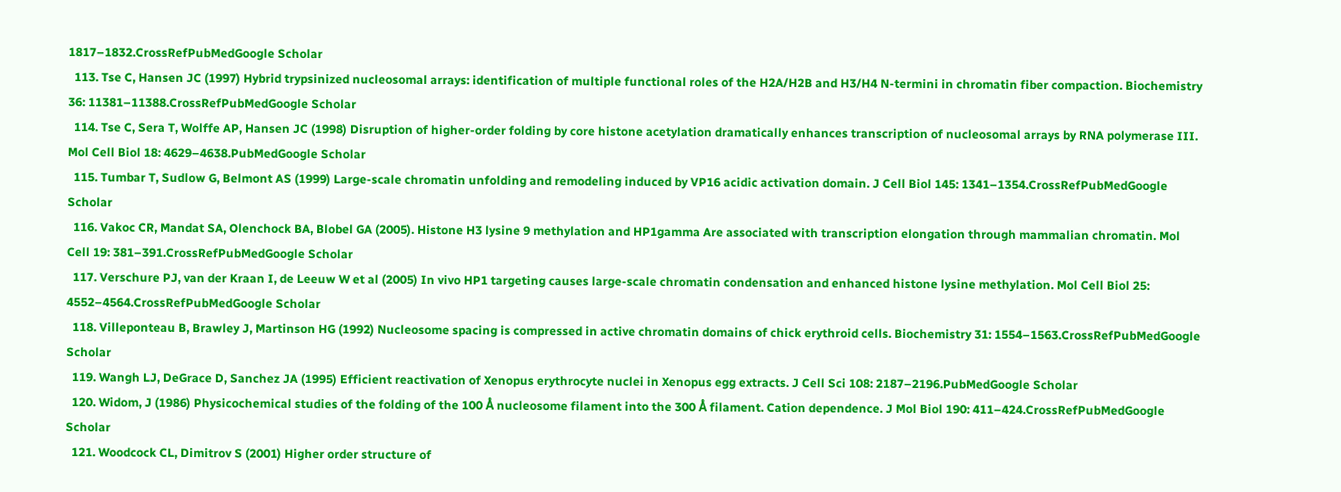1817–1832.CrossRefPubMedGoogle Scholar
  113. Tse C, Hansen JC (1997) Hybrid trypsinized nucleosomal arrays: identification of multiple functional roles of the H2A/H2B and H3/H4 N-termini in chromatin fiber compaction. Biochemistry 36: 11381–11388.CrossRefPubMedGoogle Scholar
  114. Tse C, Sera T, Wolffe AP, Hansen JC (1998) Disruption of higher-order folding by core histone acetylation dramatically enhances transcription of nucleosomal arrays by RNA polymerase III. Mol Cell Biol 18: 4629–4638.PubMedGoogle Scholar
  115. Tumbar T, Sudlow G, Belmont AS (1999) Large-scale chromatin unfolding and remodeling induced by VP16 acidic activation domain. J Cell Biol 145: 1341–1354.CrossRefPubMedGoogle Scholar
  116. Vakoc CR, Mandat SA, Olenchock BA, Blobel GA (2005). Histone H3 lysine 9 methylation and HP1gamma Are associated with transcription elongation through mammalian chromatin. Mol Cell 19: 381–391.CrossRefPubMedGoogle Scholar
  117. Verschure PJ, van der Kraan I, de Leeuw W et al (2005) In vivo HP1 targeting causes large-scale chromatin condensation and enhanced histone lysine methylation. Mol Cell Biol 25: 4552–4564.CrossRefPubMedGoogle Scholar
  118. Villeponteau B, Brawley J, Martinson HG (1992) Nucleosome spacing is compressed in active chromatin domains of chick erythroid cells. Biochemistry 31: 1554–1563.CrossRefPubMedGoogle Scholar
  119. Wangh LJ, DeGrace D, Sanchez JA (1995) Efficient reactivation of Xenopus erythrocyte nuclei in Xenopus egg extracts. J Cell Sci 108: 2187–2196.PubMedGoogle Scholar
  120. Widom, J (1986) Physicochemical studies of the folding of the 100 Å nucleosome filament into the 300 Å filament. Cation dependence. J Mol Biol 190: 411–424.CrossRefPubMedGoogle Scholar
  121. Woodcock CL, Dimitrov S (2001) Higher order structure of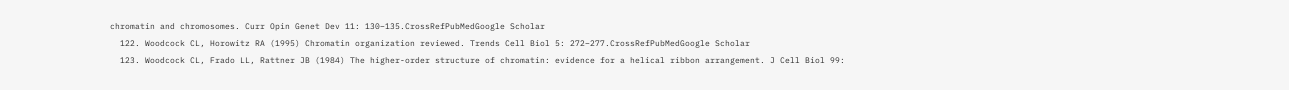chromatin and chromosomes. Curr Opin Genet Dev 11: 130–135.CrossRefPubMedGoogle Scholar
  122. Woodcock CL, Horowitz RA (1995) Chromatin organization reviewed. Trends Cell Biol 5: 272–277.CrossRefPubMedGoogle Scholar
  123. Woodcock CL, Frado LL, Rattner JB (1984) The higher-order structure of chromatin: evidence for a helical ribbon arrangement. J Cell Biol 99: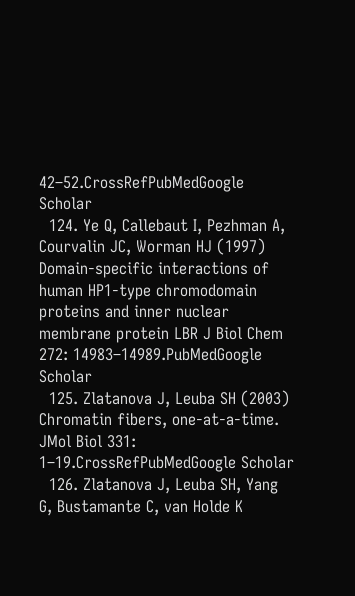42–52.CrossRefPubMedGoogle Scholar
  124. Ye Q, Callebaut I, Pezhman A, Courvalin JC, Worman HJ (1997) Domain-specific interactions of human HP1-type chromodomain proteins and inner nuclear membrane protein LBR J Biol Chem 272: 14983–14989.PubMedGoogle Scholar
  125. Zlatanova J, Leuba SH (2003) Chromatin fibers, one-at-a-time. JMol Biol 331: 1–19.CrossRefPubMedGoogle Scholar
  126. Zlatanova J, Leuba SH, Yang G, Bustamante C, van Holde K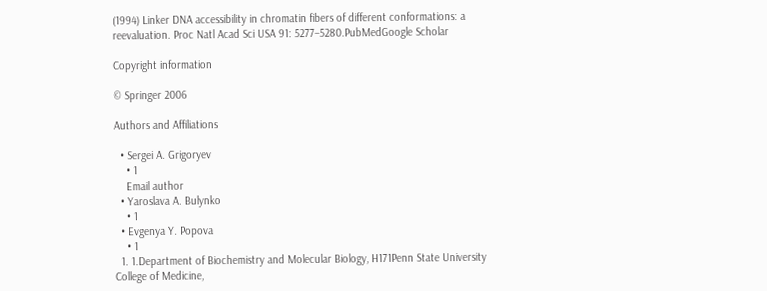(1994) Linker DNA accessibility in chromatin fibers of different conformations: a reevaluation. Proc Natl Acad Sci USA 91: 5277–5280.PubMedGoogle Scholar

Copyright information

© Springer 2006

Authors and Affiliations

  • Sergei A. Grigoryev
    • 1
    Email author
  • Yaroslava A. Bulynko
    • 1
  • Evgenya Y. Popova
    • 1
  1. 1.Department of Biochemistry and Molecular Biology, H171Penn State University College of Medicine,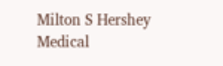Milton S Hershey Medical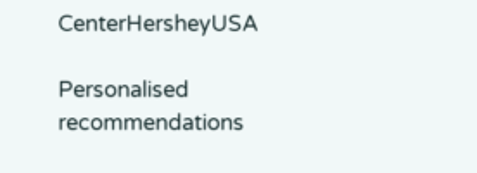CenterHersheyUSA

Personalised recommendations